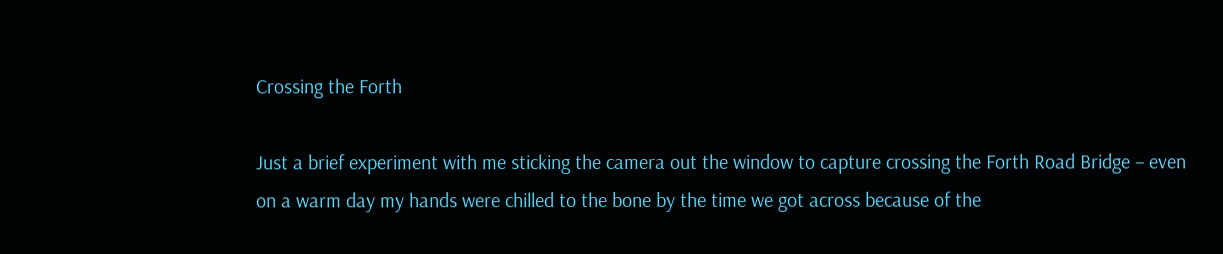Crossing the Forth

Just a brief experiment with me sticking the camera out the window to capture crossing the Forth Road Bridge – even on a warm day my hands were chilled to the bone by the time we got across because of the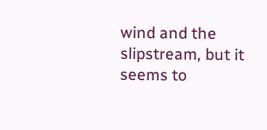wind and the slipstream, but it seems to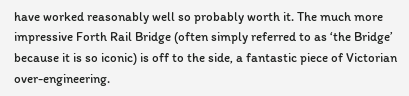have worked reasonably well so probably worth it. The much more impressive Forth Rail Bridge (often simply referred to as ‘the Bridge’ because it is so iconic) is off to the side, a fantastic piece of Victorian over-engineering.